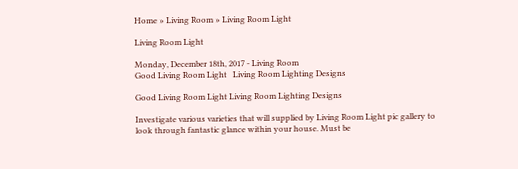Home » Living Room » Living Room Light

Living Room Light

Monday, December 18th, 2017 - Living Room
Good Living Room Light   Living Room Lighting Designs

Good Living Room Light Living Room Lighting Designs

Investigate various varieties that will supplied by Living Room Light pic gallery to look through fantastic glance within your house. Must be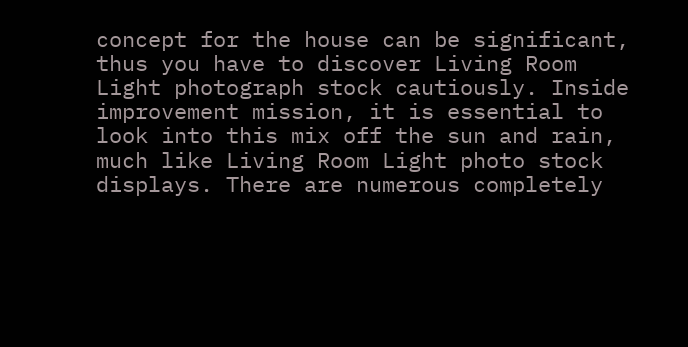concept for the house can be significant, thus you have to discover Living Room Light photograph stock cautiously. Inside improvement mission, it is essential to look into this mix off the sun and rain, much like Living Room Light photo stock displays. There are numerous completely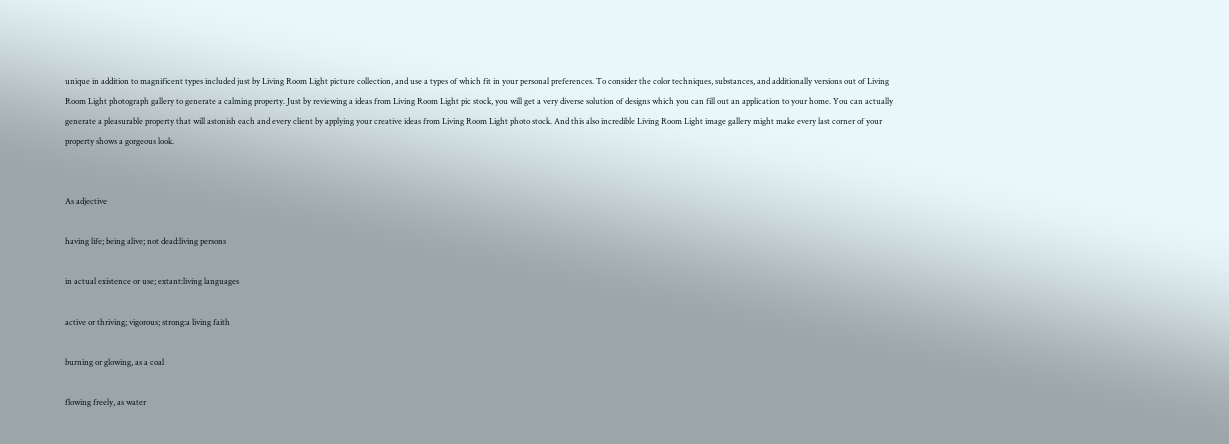unique in addition to magnificent types included just by Living Room Light picture collection, and use a types of which fit in your personal preferences. To consider the color techniques, substances, and additionally versions out of Living Room Light photograph gallery to generate a calming property. Just by reviewing a ideas from Living Room Light pic stock, you will get a very diverse solution of designs which you can fill out an application to your home. You can actually generate a pleasurable property that will astonish each and every client by applying your creative ideas from Living Room Light photo stock. And this also incredible Living Room Light image gallery might make every last corner of your property shows a gorgeous look.


As adjective

having life; being alive; not dead:living persons

in actual existence or use; extant:living languages

active or thriving; vigorous; strong:a living faith

burning or glowing, as a coal

flowing freely, as water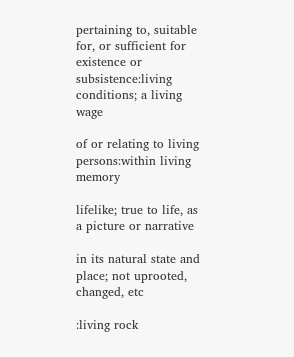pertaining to, suitable for, or sufficient for existence or subsistence:living conditions; a living wage

of or relating to living persons:within living memory

lifelike; true to life, as a picture or narrative

in its natural state and place; not uprooted, changed, etc

:living rock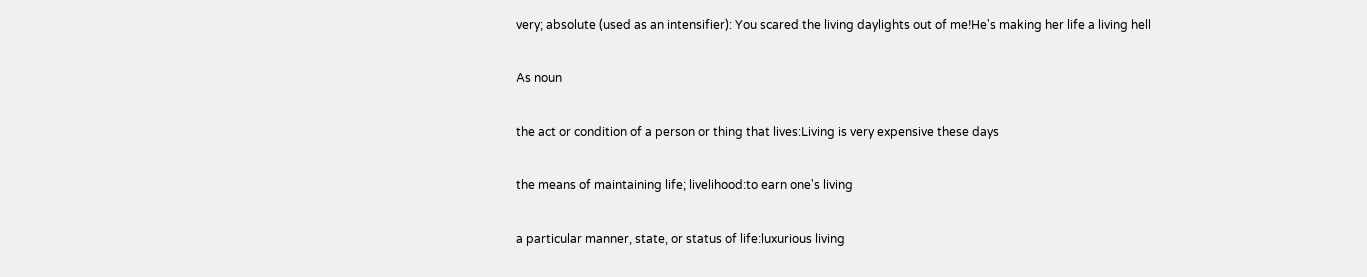very; absolute (used as an intensifier): You scared the living daylights out of me!He's making her life a living hell

As noun

the act or condition of a person or thing that lives:Living is very expensive these days

the means of maintaining life; livelihood:to earn one's living

a particular manner, state, or status of life:luxurious living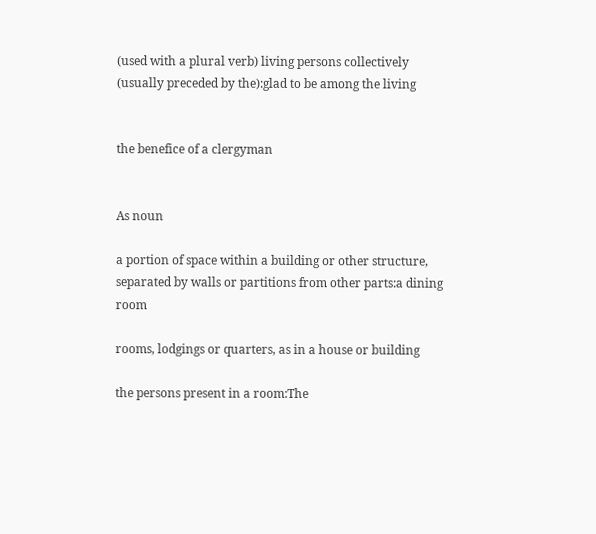(used with a plural verb) living persons collectively (usually preceded by the):glad to be among the living


the benefice of a clergyman


As noun

a portion of space within a building or other structure, separated by walls or partitions from other parts:a dining room

rooms, lodgings or quarters, as in a house or building

the persons present in a room:The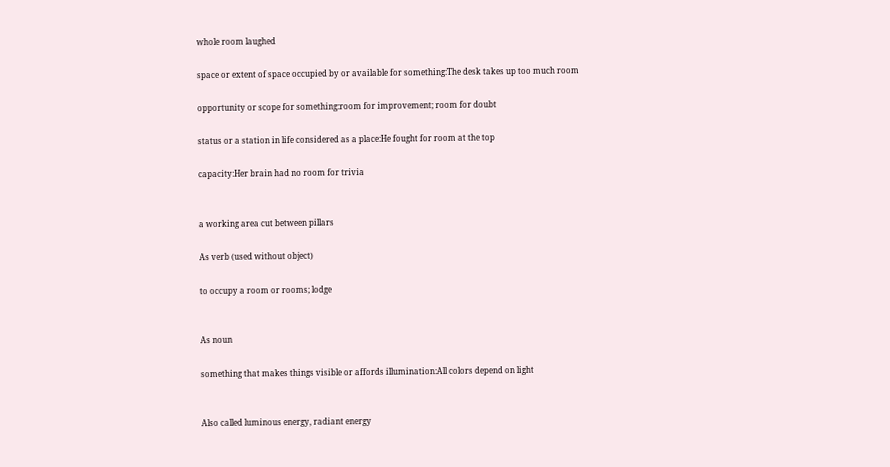whole room laughed

space or extent of space occupied by or available for something:The desk takes up too much room

opportunity or scope for something:room for improvement; room for doubt

status or a station in life considered as a place:He fought for room at the top

capacity:Her brain had no room for trivia


a working area cut between pillars

As verb (used without object)

to occupy a room or rooms; lodge


As noun

something that makes things visible or affords illumination:All colors depend on light


Also called luminous energy, radiant energy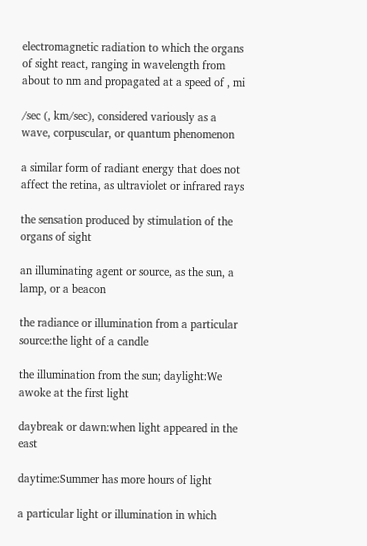electromagnetic radiation to which the organs of sight react, ranging in wavelength from about to nm and propagated at a speed of , mi

/sec (, km/sec), considered variously as a wave, corpuscular, or quantum phenomenon

a similar form of radiant energy that does not affect the retina, as ultraviolet or infrared rays

the sensation produced by stimulation of the organs of sight

an illuminating agent or source, as the sun, a lamp, or a beacon

the radiance or illumination from a particular source:the light of a candle

the illumination from the sun; daylight:We awoke at the first light

daybreak or dawn:when light appeared in the east

daytime:Summer has more hours of light

a particular light or illumination in which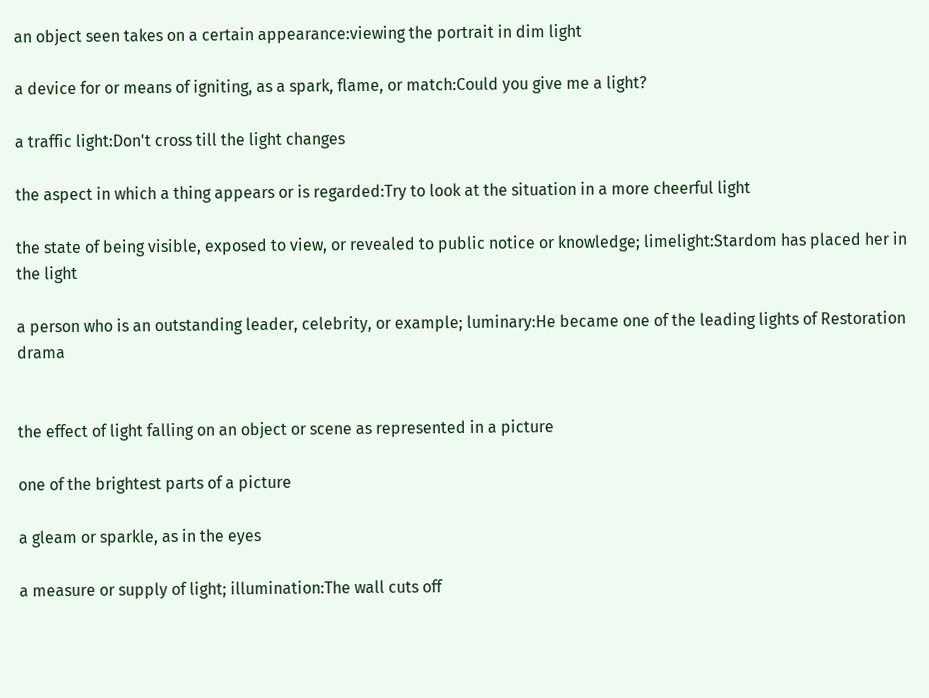an object seen takes on a certain appearance:viewing the portrait in dim light

a device for or means of igniting, as a spark, flame, or match:Could you give me a light?

a traffic light:Don't cross till the light changes

the aspect in which a thing appears or is regarded:Try to look at the situation in a more cheerful light

the state of being visible, exposed to view, or revealed to public notice or knowledge; limelight:Stardom has placed her in the light

a person who is an outstanding leader, celebrity, or example; luminary:He became one of the leading lights of Restoration drama


the effect of light falling on an object or scene as represented in a picture

one of the brightest parts of a picture

a gleam or sparkle, as in the eyes

a measure or supply of light; illumination:The wall cuts off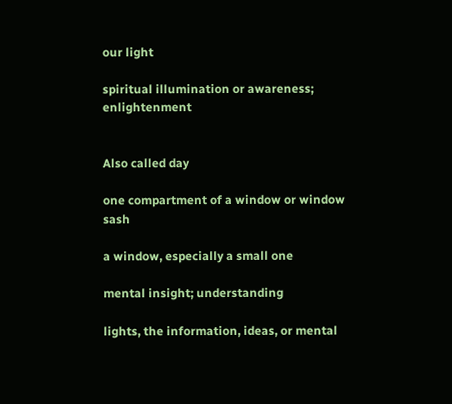our light

spiritual illumination or awareness; enlightenment


Also called day

one compartment of a window or window sash

a window, especially a small one

mental insight; understanding

lights, the information, ideas, or mental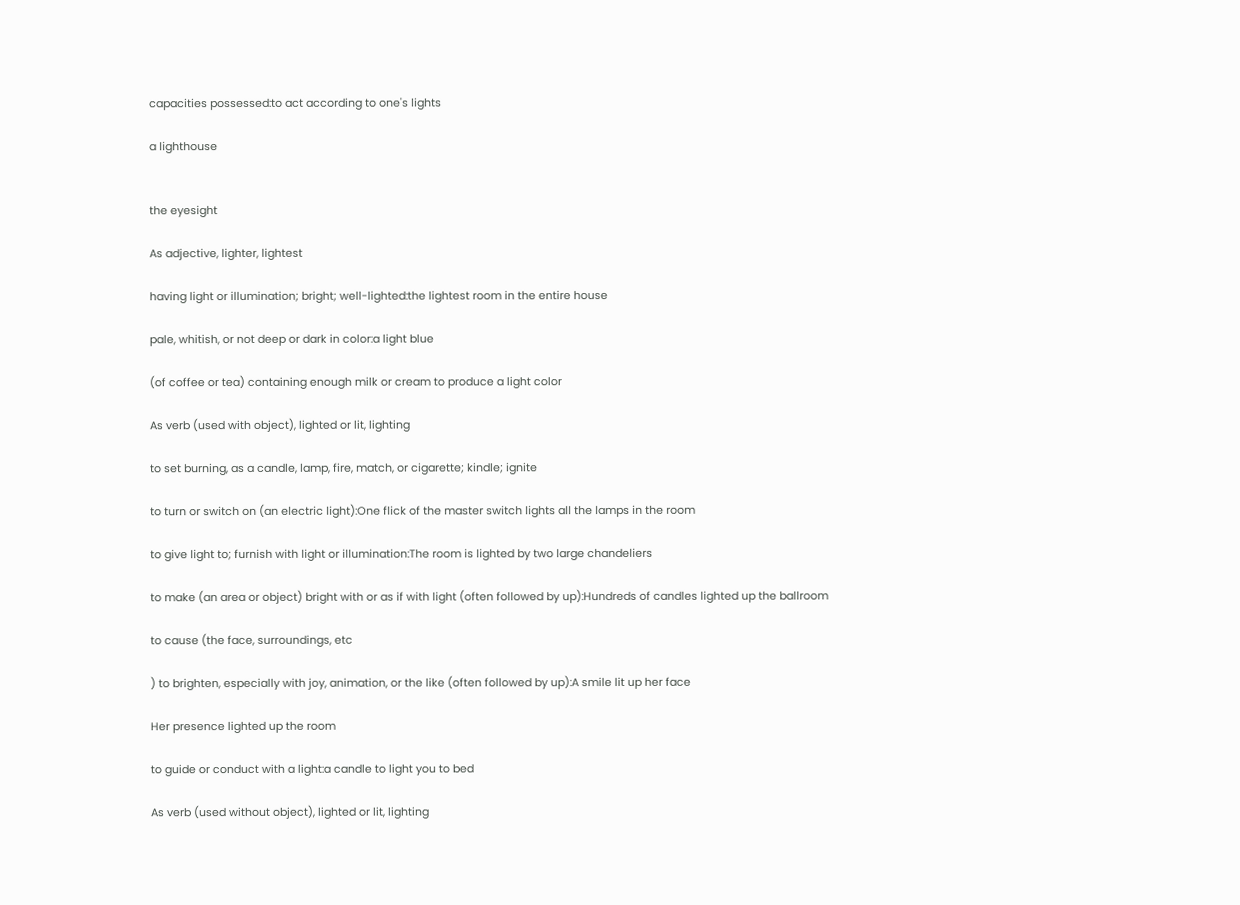capacities possessed:to act according to one's lights

a lighthouse


the eyesight

As adjective, lighter, lightest

having light or illumination; bright; well-lighted:the lightest room in the entire house

pale, whitish, or not deep or dark in color:a light blue

(of coffee or tea) containing enough milk or cream to produce a light color

As verb (used with object), lighted or lit, lighting

to set burning, as a candle, lamp, fire, match, or cigarette; kindle; ignite

to turn or switch on (an electric light):One flick of the master switch lights all the lamps in the room

to give light to; furnish with light or illumination:The room is lighted by two large chandeliers

to make (an area or object) bright with or as if with light (often followed by up):Hundreds of candles lighted up the ballroom

to cause (the face, surroundings, etc

) to brighten, especially with joy, animation, or the like (often followed by up):A smile lit up her face

Her presence lighted up the room

to guide or conduct with a light:a candle to light you to bed

As verb (used without object), lighted or lit, lighting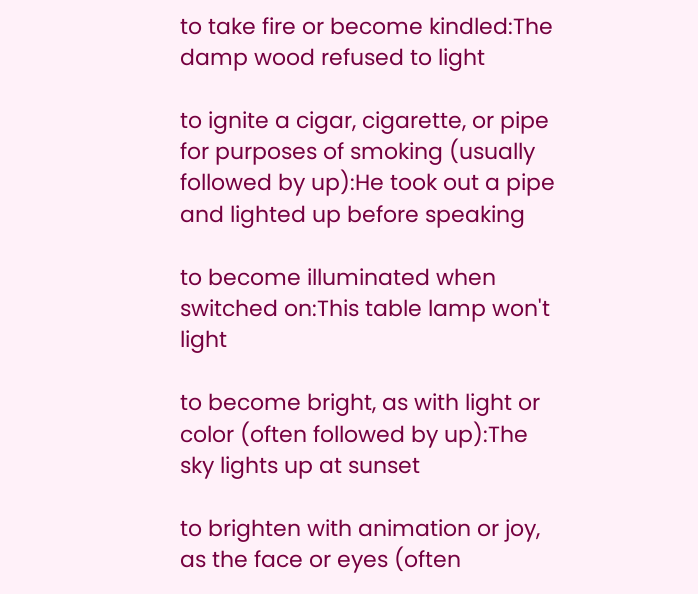to take fire or become kindled:The damp wood refused to light

to ignite a cigar, cigarette, or pipe for purposes of smoking (usually followed by up):He took out a pipe and lighted up before speaking

to become illuminated when switched on:This table lamp won't light

to become bright, as with light or color (often followed by up):The sky lights up at sunset

to brighten with animation or joy, as the face or eyes (often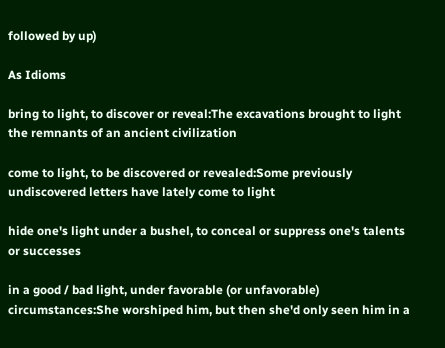followed by up)

As Idioms

bring to light, to discover or reveal:The excavations brought to light the remnants of an ancient civilization

come to light, to be discovered or revealed:Some previously undiscovered letters have lately come to light

hide one's light under a bushel, to conceal or suppress one's talents or successes

in a good / bad light, under favorable (or unfavorable) circumstances:She worshiped him, but then she'd only seen him in a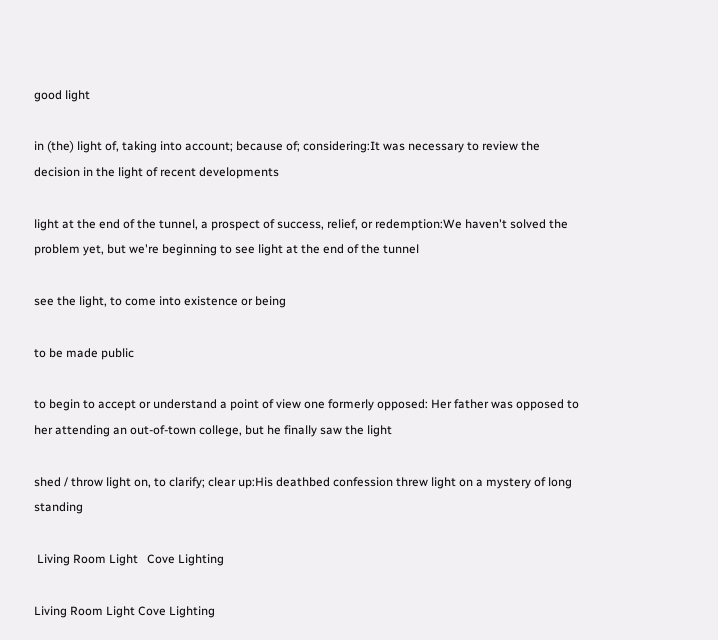good light

in (the) light of, taking into account; because of; considering:It was necessary to review the decision in the light of recent developments

light at the end of the tunnel, a prospect of success, relief, or redemption:We haven't solved the problem yet, but we're beginning to see light at the end of the tunnel

see the light, to come into existence or being

to be made public

to begin to accept or understand a point of view one formerly opposed: Her father was opposed to her attending an out-of-town college, but he finally saw the light

shed / throw light on, to clarify; clear up:His deathbed confession threw light on a mystery of long standing

 Living Room Light   Cove Lighting

Living Room Light Cove Lighting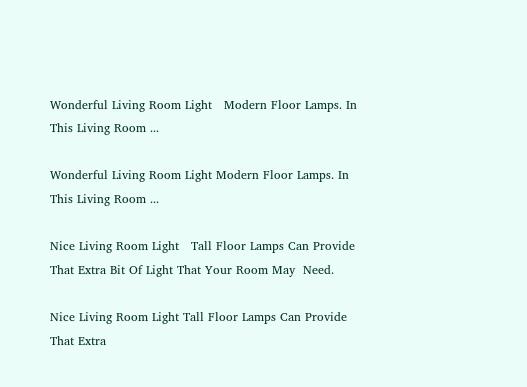Wonderful Living Room Light   Modern Floor Lamps. In This Living Room ...

Wonderful Living Room Light Modern Floor Lamps. In This Living Room ...

Nice Living Room Light   Tall Floor Lamps Can Provide That Extra Bit Of Light That Your Room May  Need.

Nice Living Room Light Tall Floor Lamps Can Provide That Extra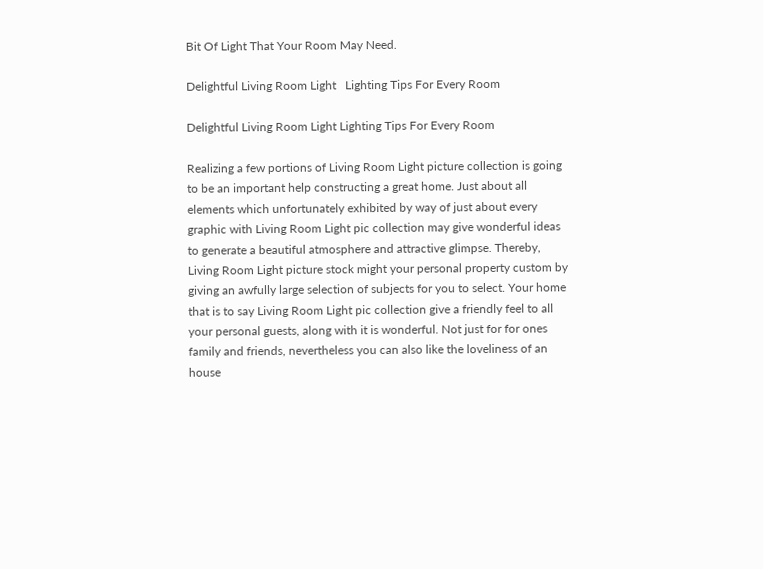Bit Of Light That Your Room May Need.

Delightful Living Room Light   Lighting Tips For Every Room

Delightful Living Room Light Lighting Tips For Every Room

Realizing a few portions of Living Room Light picture collection is going to be an important help constructing a great home. Just about all elements which unfortunately exhibited by way of just about every graphic with Living Room Light pic collection may give wonderful ideas to generate a beautiful atmosphere and attractive glimpse. Thereby, Living Room Light picture stock might your personal property custom by giving an awfully large selection of subjects for you to select. Your home that is to say Living Room Light pic collection give a friendly feel to all your personal guests, along with it is wonderful. Not just for for ones family and friends, nevertheless you can also like the loveliness of an house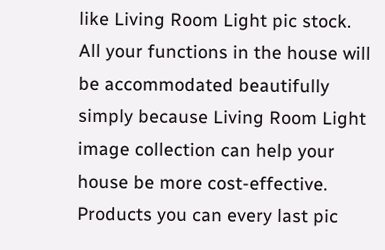like Living Room Light pic stock. All your functions in the house will be accommodated beautifully simply because Living Room Light image collection can help your house be more cost-effective. Products you can every last pic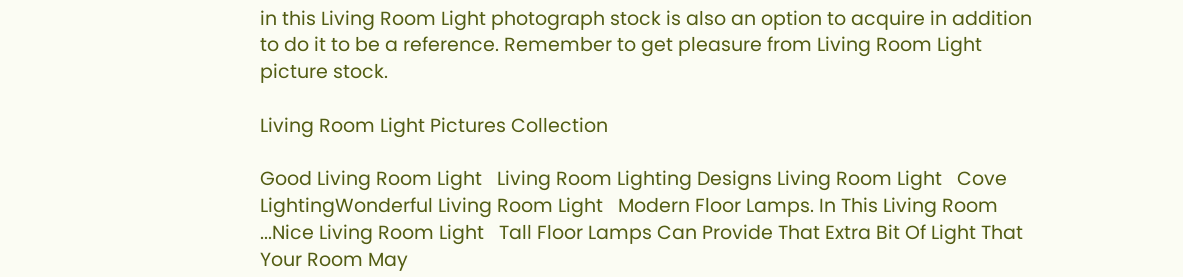in this Living Room Light photograph stock is also an option to acquire in addition to do it to be a reference. Remember to get pleasure from Living Room Light picture stock.

Living Room Light Pictures Collection

Good Living Room Light   Living Room Lighting Designs Living Room Light   Cove LightingWonderful Living Room Light   Modern Floor Lamps. In This Living Room ...Nice Living Room Light   Tall Floor Lamps Can Provide That Extra Bit Of Light That Your Room May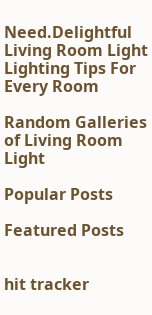Need.Delightful Living Room Light   Lighting Tips For Every Room

Random Galleries of Living Room Light

Popular Posts

Featured Posts


hit tracker